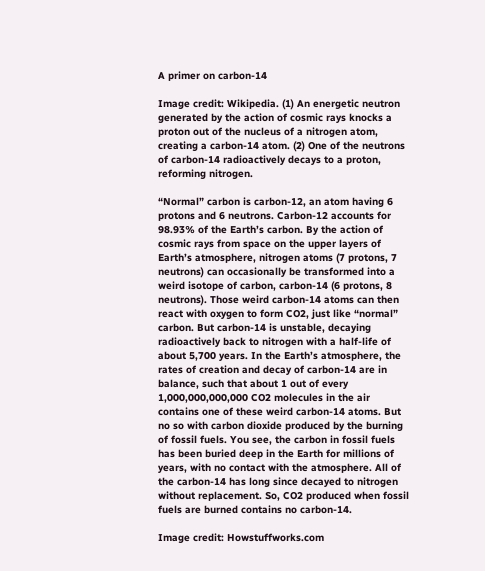A primer on carbon-14

Image credit: Wikipedia. (1) An energetic neutron generated by the action of cosmic rays knocks a proton out of the nucleus of a nitrogen atom, creating a carbon-14 atom. (2) One of the neutrons of carbon-14 radioactively decays to a proton, reforming nitrogen.

“Normal” carbon is carbon-12, an atom having 6 protons and 6 neutrons. Carbon-12 accounts for 98.93% of the Earth’s carbon. By the action of cosmic rays from space on the upper layers of Earth’s atmosphere, nitrogen atoms (7 protons, 7 neutrons) can occasionally be transformed into a weird isotope of carbon, carbon-14 (6 protons, 8 neutrons). Those weird carbon-14 atoms can then react with oxygen to form CO2, just like “normal” carbon. But carbon-14 is unstable, decaying radioactively back to nitrogen with a half-life of about 5,700 years. In the Earth’s atmosphere, the rates of creation and decay of carbon-14 are in balance, such that about 1 out of every 1,000,000,000,000 CO2 molecules in the air contains one of these weird carbon-14 atoms. But no so with carbon dioxide produced by the burning of fossil fuels. You see, the carbon in fossil fuels has been buried deep in the Earth for millions of years, with no contact with the atmosphere. All of the carbon-14 has long since decayed to nitrogen without replacement. So, CO2 produced when fossil fuels are burned contains no carbon-14.

Image credit: Howstuffworks.com